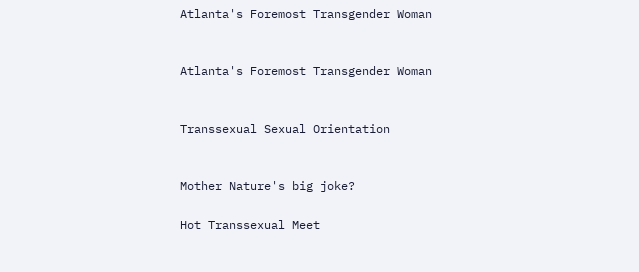Atlanta's Foremost Transgender Woman


Atlanta's Foremost Transgender Woman


Transsexual Sexual Orientation


Mother Nature's big joke?

Hot Transsexual Meet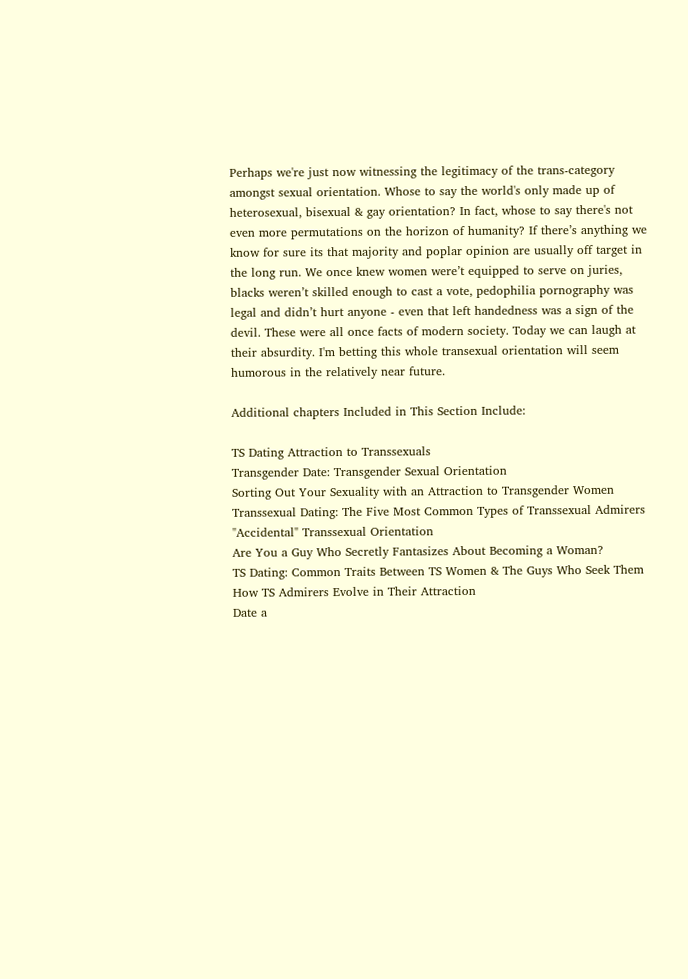Perhaps we're just now witnessing the legitimacy of the trans-category amongst sexual orientation. Whose to say the world's only made up of heterosexual, bisexual & gay orientation? In fact, whose to say there's not even more permutations on the horizon of humanity? If there’s anything we know for sure its that majority and poplar opinion are usually off target in the long run. We once knew women were’t equipped to serve on juries, blacks weren’t skilled enough to cast a vote, pedophilia pornography was legal and didn’t hurt anyone - even that left handedness was a sign of the devil. These were all once facts of modern society. Today we can laugh at their absurdity. I'm betting this whole transexual orientation will seem humorous in the relatively near future.

Additional chapters Included in This Section Include:

TS Dating Attraction to Transsexuals
Transgender Date: Transgender Sexual Orientation
Sorting Out Your Sexuality with an Attraction to Transgender Women
Transsexual Dating: The Five Most Common Types of Transsexual Admirers
"Accidental" Transsexual Orientation
Are You a Guy Who Secretly Fantasizes About Becoming a Woman?
TS Dating: Common Traits Between TS Women & The Guys Who Seek Them
How TS Admirers Evolve in Their Attraction
Date a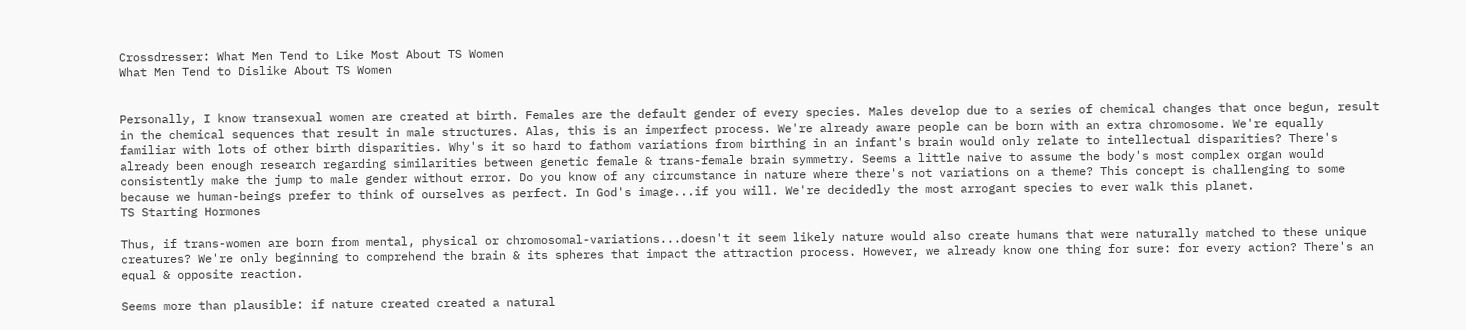Crossdresser: What Men Tend to Like Most About TS Women
What Men Tend to Dislike About TS Women


Personally, I know transexual women are created at birth. Females are the default gender of every species. Males develop due to a series of chemical changes that once begun, result in the chemical sequences that result in male structures. Alas, this is an imperfect process. We're already aware people can be born with an extra chromosome. We're equally familiar with lots of other birth disparities. Why's it so hard to fathom variations from birthing in an infant's brain would only relate to intellectual disparities? There's already been enough research regarding similarities between genetic female & trans-female brain symmetry. Seems a little naive to assume the body's most complex organ would consistently make the jump to male gender without error. Do you know of any circumstance in nature where there's not variations on a theme? This concept is challenging to some because we human-beings prefer to think of ourselves as perfect. In God's image...if you will. We're decidedly the most arrogant species to ever walk this planet.
TS Starting Hormones

Thus, if trans-women are born from mental, physical or chromosomal-variations...doesn't it seem likely nature would also create humans that were naturally matched to these unique creatures? We're only beginning to comprehend the brain & its spheres that impact the attraction process. However, we already know one thing for sure: for every action? There's an equal & opposite reaction.

Seems more than plausible: if nature created created a natural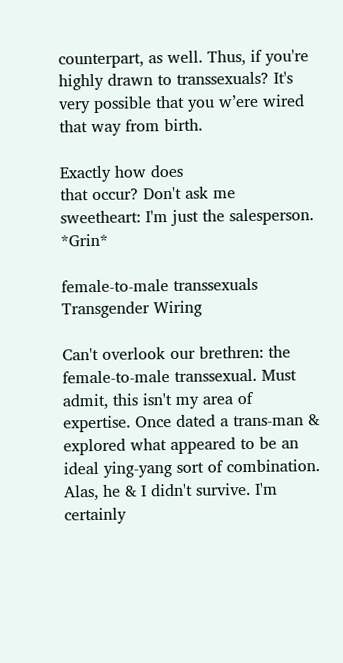counterpart, as well. Thus, if you're highly drawn to transsexuals? It's very possible that you w’ere wired
that way from birth.

Exactly how does
that occur? Don't ask me sweetheart: I'm just the salesperson. *Grin*

female-to-male transsexuals
Transgender Wiring

Can't overlook our brethren: the female-to-male transsexual. Must admit, this isn't my area of expertise. Once dated a trans-man & explored what appeared to be an ideal ying-yang sort of combination. Alas, he & I didn't survive. I'm certainly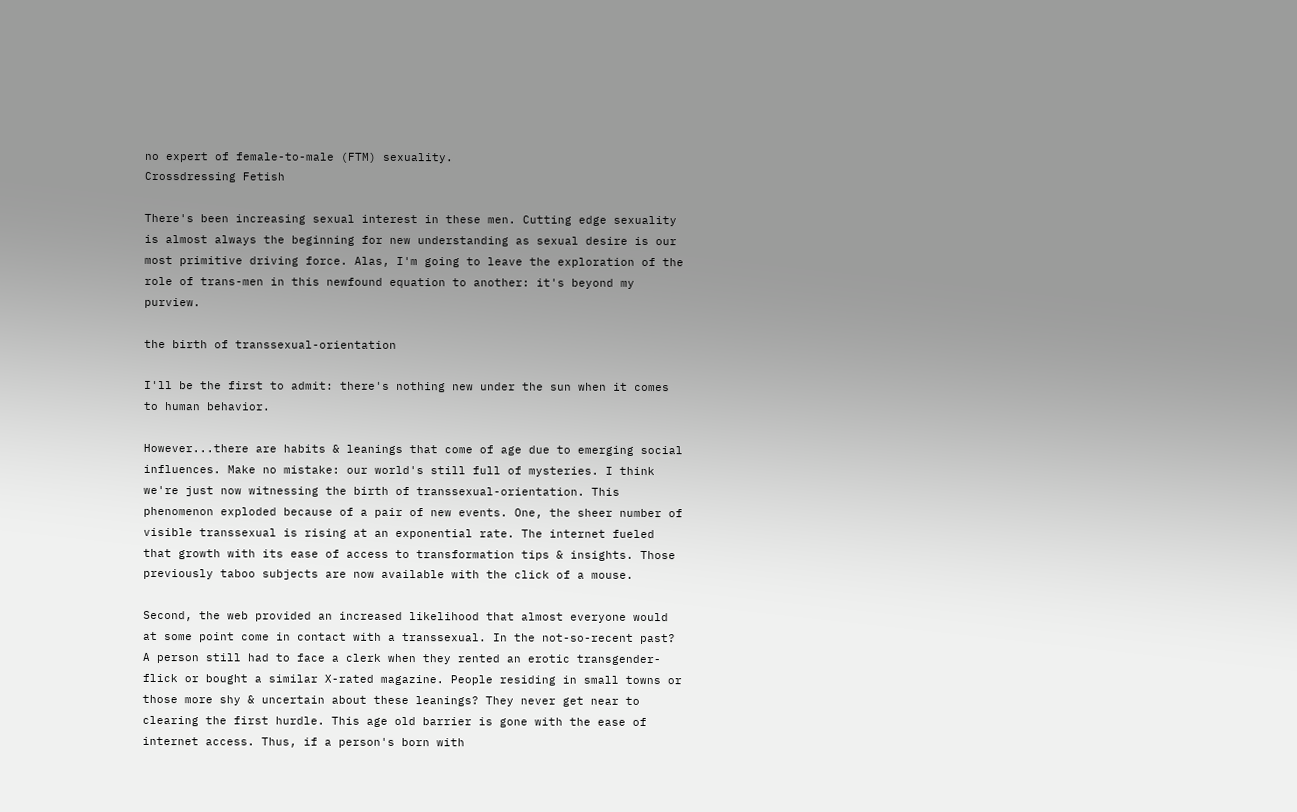no expert of female-to-male (FTM) sexuality.
Crossdressing Fetish

There's been increasing sexual interest in these men. Cutting edge sexuality is almost always the beginning for new understanding as sexual desire is our most primitive driving force. Alas, I'm going to leave the exploration of the role of trans-men in this newfound equation to another: it's beyond my purview.

the birth of transsexual-orientation

I'll be the first to admit: there's nothing new under the sun when it comes to human behavior.

However...there are habits & leanings that come of age due to emerging social influences. Make no mistake: our world's still full of mysteries. I think we're just now witnessing the birth of transsexual-orientation. This phenomenon exploded because of a pair of new events. One, the sheer number of visible transsexual is rising at an exponential rate. The internet fueled that growth with its ease of access to transformation tips & insights. Those previously taboo subjects are now available with the click of a mouse.

Second, the web provided an increased likelihood that almost everyone would at some point come in contact with a transsexual. In the not-so-recent past? A person still had to face a clerk when they rented an erotic transgender-flick or bought a similar X-rated magazine. People residing in small towns or those more shy & uncertain about these leanings? They never get near to clearing the first hurdle. This age old barrier is gone with the ease of internet access. Thus, if a person's born with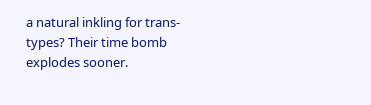a natural inkling for trans-types? Their time bomb explodes sooner.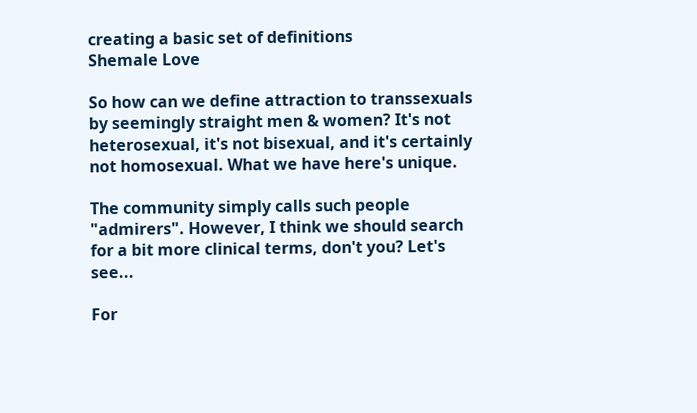creating a basic set of definitions
Shemale Love

So how can we define attraction to transsexuals by seemingly straight men & women? It's not heterosexual, it's not bisexual, and it's certainly not homosexual. What we have here's unique.

The community simply calls such people "admirers". However, I think we should search for a bit more clinical terms, don't you? Let's see...

For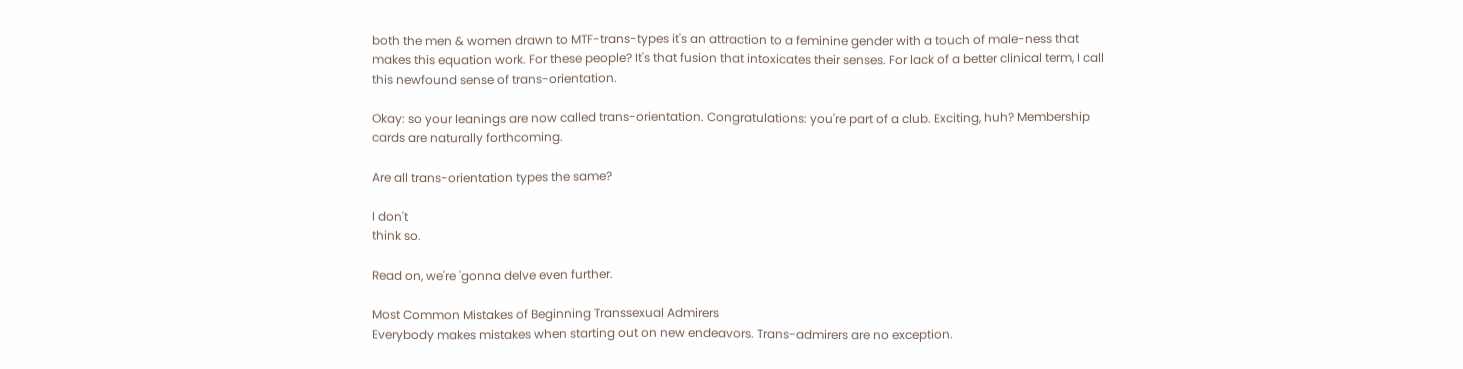both the men & women drawn to MTF-trans-types it's an attraction to a feminine gender with a touch of male-ness that makes this equation work. For these people? It's that fusion that intoxicates their senses. For lack of a better clinical term, I call this newfound sense of trans-orientation.

Okay: so your leanings are now called trans-orientation. Congratulations: you're part of a club. Exciting, huh? Membership cards are naturally forthcoming.

Are all trans-orientation types the same?

I don't
think so.

Read on, we're 'gonna delve even further.

Most Common Mistakes of Beginning Transsexual Admirers
Everybody makes mistakes when starting out on new endeavors. Trans-admirers are no exception.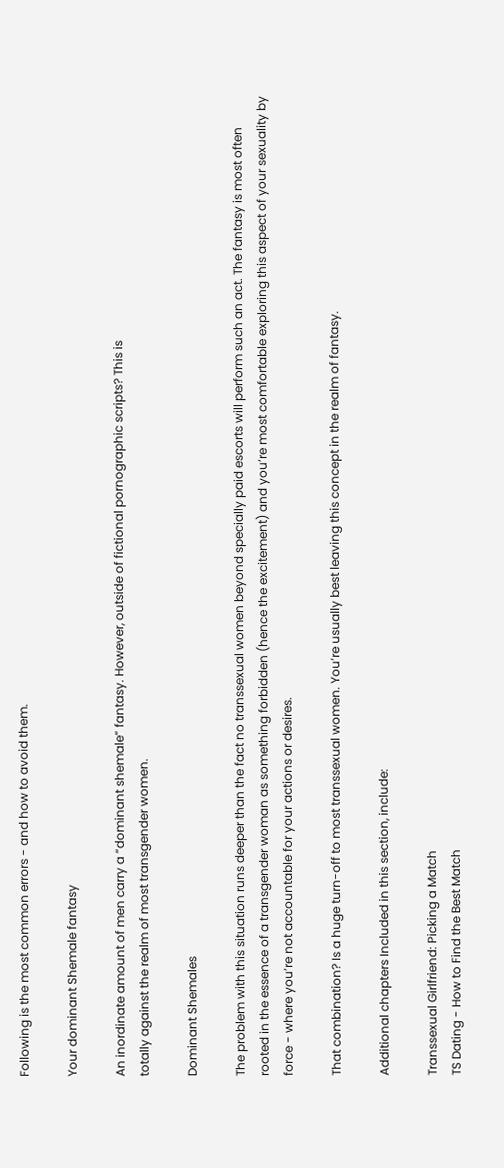Following is the most common errors - and how to avoid them.

Your dominant Shemale fantasy

An inordinate amount of men carry a “dominant shemale” fantasy. However, outside of fictional pornographic scripts? This is
totally against the realm of most transgender women.

Dominant Shemales

The problem with this situation runs deeper than the fact no transsexual women beyond specially paid escorts will perform such an act. The fantasy is most often rooted in the essence of a transgender woman as something forbidden (hence the excitement) and you’re most comfortable exploring this aspect of your sexuality by force - where you’re not accountable for your actions or desires.

That combination? Is a huge turn-off to most transsexual women. You’re usually best leaving this concept in the realm of fantasy.

Additional chapters Included in this section, include:

Transsexual Girlfriend: Picking a Match
TS Dating - How to Find the Best Match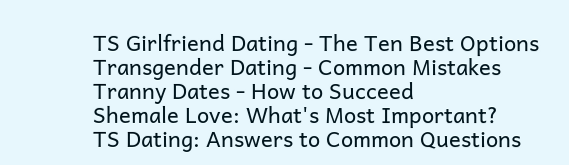TS Girlfriend Dating - The Ten Best Options
Transgender Dating - Common Mistakes
Tranny Dates - How to Succeed
Shemale Love: What's Most Important?
TS Dating: Answers to Common Questions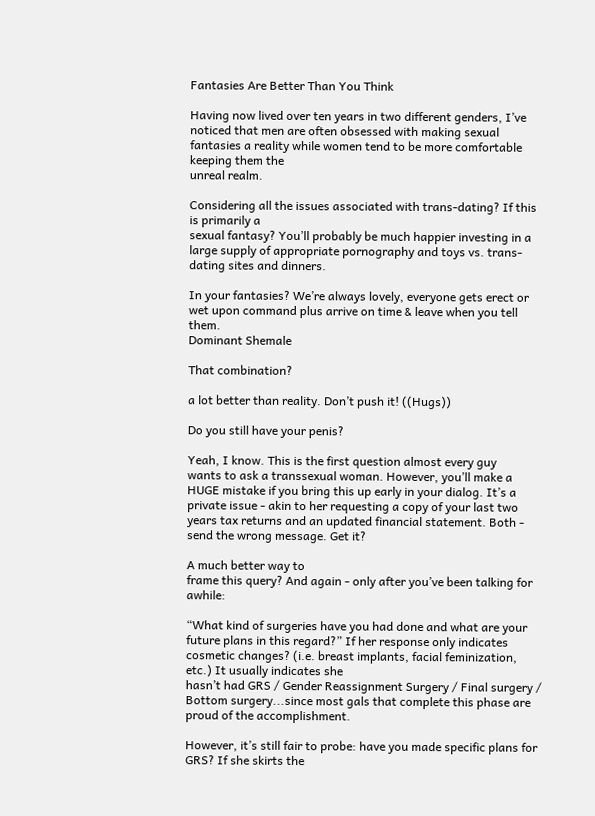Fantasies Are Better Than You Think

Having now lived over ten years in two different genders, I’ve noticed that men are often obsessed with making sexual fantasies a reality while women tend to be more comfortable keeping them the
unreal realm.

Considering all the issues associated with trans-dating? If this is primarily a
sexual fantasy? You’ll probably be much happier investing in a large supply of appropriate pornography and toys vs. trans-dating sites and dinners.

In your fantasies? We’re always lovely, everyone gets erect or wet upon command plus arrive on time & leave when you tell them.
Dominant Shemale

That combination?

a lot better than reality. Don’t push it! ((Hugs))

Do you still have your penis?

Yeah, I know. This is the first question almost every guy
wants to ask a transsexual woman. However, you’ll make a HUGE mistake if you bring this up early in your dialog. It’s a private issue - akin to her requesting a copy of your last two years tax returns and an updated financial statement. Both - send the wrong message. Get it?

A much better way to
frame this query? And again - only after you’ve been talking for awhile:

“What kind of surgeries have you had done and what are your future plans in this regard?” If her response only indicates cosmetic changes? (i.e. breast implants, facial feminization, etc.) It usually indicates she
hasn’t had GRS / Gender Reassignment Surgery / Final surgery / Bottom surgery...since most gals that complete this phase are proud of the accomplishment.

However, it’s still fair to probe: have you made specific plans for GRS? If she skirts the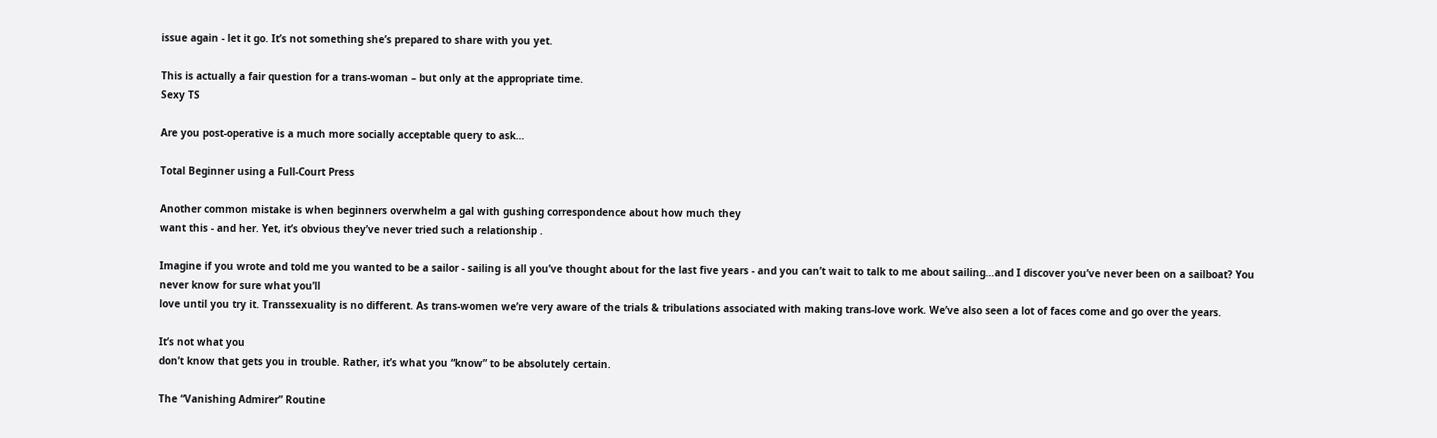issue again - let it go. It’s not something she’s prepared to share with you yet.

This is actually a fair question for a trans-woman – but only at the appropriate time.
Sexy TS

Are you post-operative is a much more socially acceptable query to ask…

Total Beginner using a Full-Court Press

Another common mistake is when beginners overwhelm a gal with gushing correspondence about how much they
want this - and her. Yet, it’s obvious they’ve never tried such a relationship .

Imagine if you wrote and told me you wanted to be a sailor - sailing is all you’ve thought about for the last five years - and you can’t wait to talk to me about sailing…and I discover you’ve never been on a sailboat? You never know for sure what you’ll
love until you try it. Transsexuality is no different. As trans-women we’re very aware of the trials & tribulations associated with making trans-love work. We’ve also seen a lot of faces come and go over the years.

It’s not what you
don’t know that gets you in trouble. Rather, it’s what you “know” to be absolutely certain.

The “Vanishing Admirer” Routine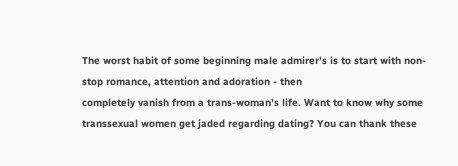The worst habit of some beginning male admirer’s is to start with non-stop romance, attention and adoration - then
completely vanish from a trans-woman’s life. Want to know why some transsexual women get jaded regarding dating? You can thank these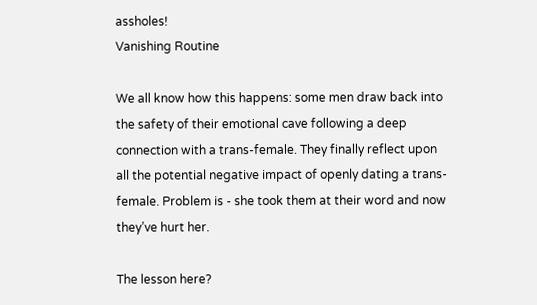assholes!
Vanishing Routine

We all know how this happens: some men draw back into the safety of their emotional cave following a deep connection with a trans-female. They finally reflect upon all the potential negative impact of openly dating a trans-female. Problem is - she took them at their word and now they’ve hurt her.

The lesson here?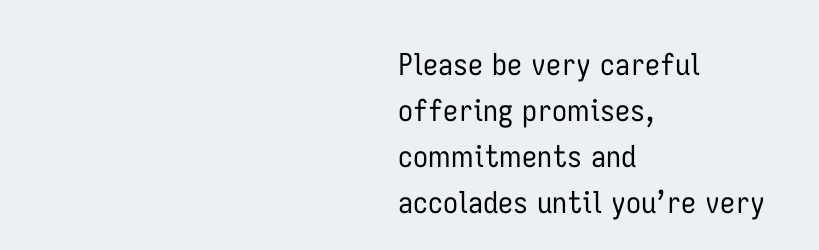Please be very careful offering promises, commitments and accolades until you’re very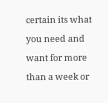certain its what you need and want for more than a week or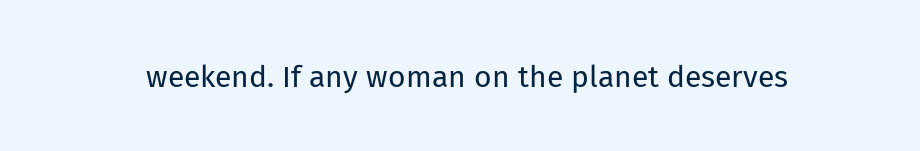weekend. If any woman on the planet deserves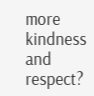more kindness and respect?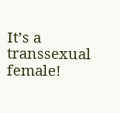It’s a transsexual female!